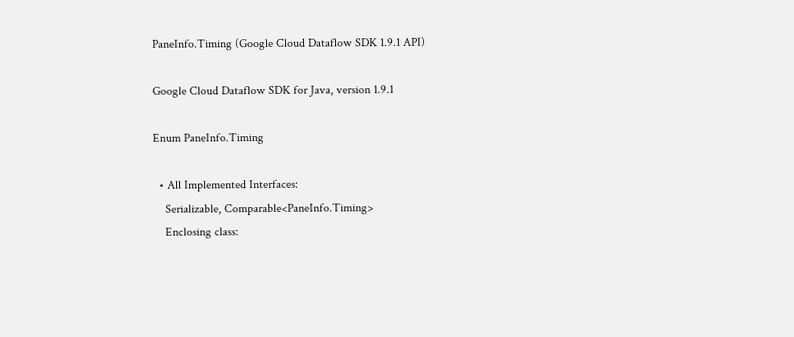PaneInfo.Timing (Google Cloud Dataflow SDK 1.9.1 API)

Google Cloud Dataflow SDK for Java, version 1.9.1

Enum PaneInfo.Timing

  • All Implemented Interfaces:
    Serializable, Comparable<PaneInfo.Timing>
    Enclosing class: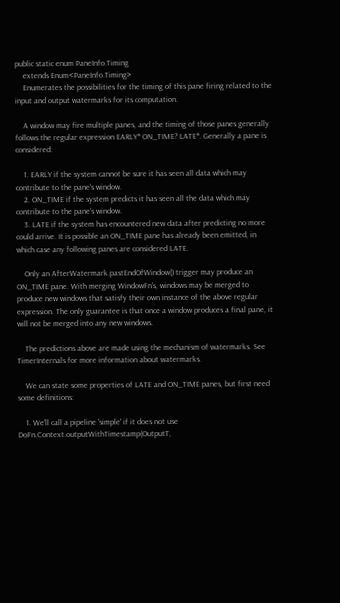public static enum PaneInfo.Timing
    extends Enum<PaneInfo.Timing>
    Enumerates the possibilities for the timing of this pane firing related to the input and output watermarks for its computation.

    A window may fire multiple panes, and the timing of those panes generally follows the regular expression EARLY* ON_TIME? LATE*. Generally a pane is considered:

    1. EARLY if the system cannot be sure it has seen all data which may contribute to the pane's window.
    2. ON_TIME if the system predicts it has seen all the data which may contribute to the pane's window.
    3. LATE if the system has encountered new data after predicting no more could arrive. It is possible an ON_TIME pane has already been emitted, in which case any following panes are considered LATE.

    Only an AfterWatermark.pastEndOfWindow() trigger may produce an ON_TIME pane. With merging WindowFn's, windows may be merged to produce new windows that satisfy their own instance of the above regular expression. The only guarantee is that once a window produces a final pane, it will not be merged into any new windows.

    The predictions above are made using the mechanism of watermarks. See TimerInternals for more information about watermarks.

    We can state some properties of LATE and ON_TIME panes, but first need some definitions:

    1. We'll call a pipeline 'simple' if it does not use DoFn.Context.outputWithTimestamp(OutputT,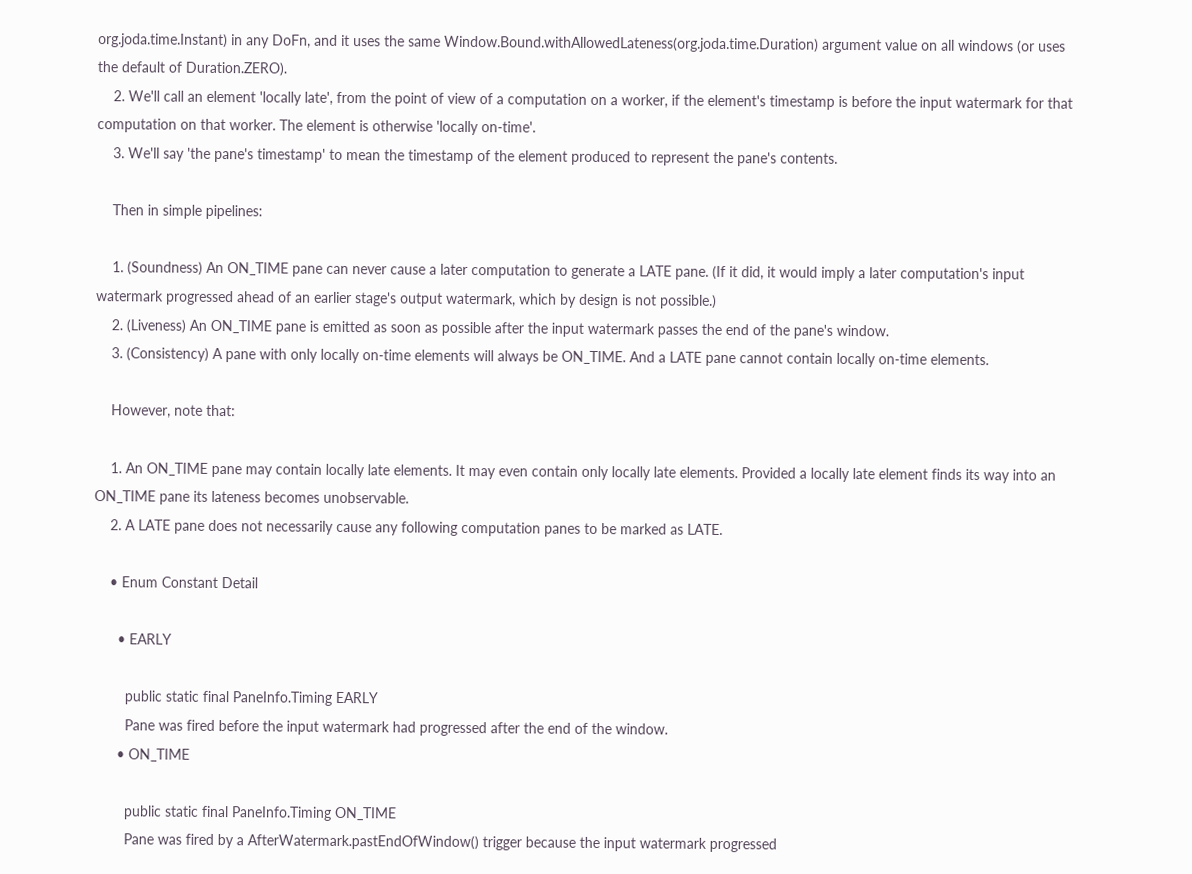org.joda.time.Instant) in any DoFn, and it uses the same Window.Bound.withAllowedLateness(org.joda.time.Duration) argument value on all windows (or uses the default of Duration.ZERO).
    2. We'll call an element 'locally late', from the point of view of a computation on a worker, if the element's timestamp is before the input watermark for that computation on that worker. The element is otherwise 'locally on-time'.
    3. We'll say 'the pane's timestamp' to mean the timestamp of the element produced to represent the pane's contents.

    Then in simple pipelines:

    1. (Soundness) An ON_TIME pane can never cause a later computation to generate a LATE pane. (If it did, it would imply a later computation's input watermark progressed ahead of an earlier stage's output watermark, which by design is not possible.)
    2. (Liveness) An ON_TIME pane is emitted as soon as possible after the input watermark passes the end of the pane's window.
    3. (Consistency) A pane with only locally on-time elements will always be ON_TIME. And a LATE pane cannot contain locally on-time elements.

    However, note that:

    1. An ON_TIME pane may contain locally late elements. It may even contain only locally late elements. Provided a locally late element finds its way into an ON_TIME pane its lateness becomes unobservable.
    2. A LATE pane does not necessarily cause any following computation panes to be marked as LATE.

    • Enum Constant Detail

      • EARLY

        public static final PaneInfo.Timing EARLY
        Pane was fired before the input watermark had progressed after the end of the window.
      • ON_TIME

        public static final PaneInfo.Timing ON_TIME
        Pane was fired by a AfterWatermark.pastEndOfWindow() trigger because the input watermark progressed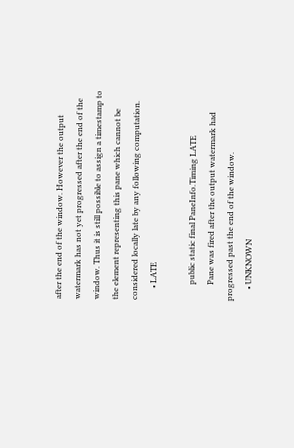after the end of the window. However the output watermark has not yet progressed after the end of the window. Thus it is still possible to assign a timestamp to the element representing this pane which cannot be considered locally late by any following computation.
      • LATE

        public static final PaneInfo.Timing LATE
        Pane was fired after the output watermark had progressed past the end of the window.
      • UNKNOWN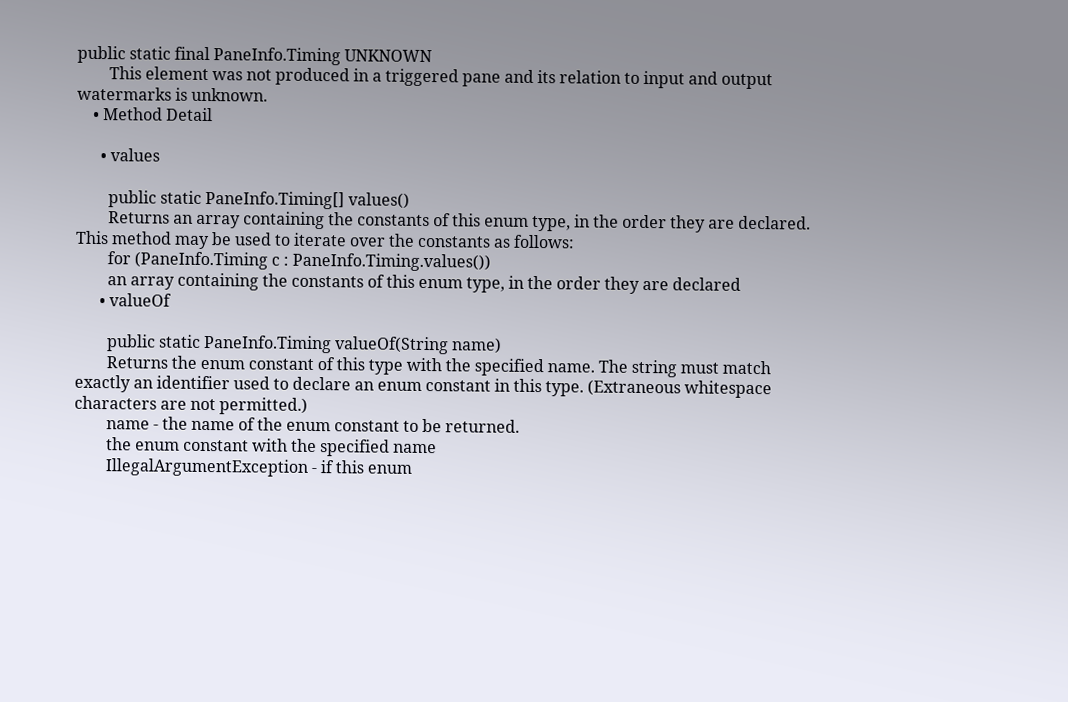public static final PaneInfo.Timing UNKNOWN
        This element was not produced in a triggered pane and its relation to input and output watermarks is unknown.
    • Method Detail

      • values

        public static PaneInfo.Timing[] values()
        Returns an array containing the constants of this enum type, in the order they are declared. This method may be used to iterate over the constants as follows:
        for (PaneInfo.Timing c : PaneInfo.Timing.values())
        an array containing the constants of this enum type, in the order they are declared
      • valueOf

        public static PaneInfo.Timing valueOf(String name)
        Returns the enum constant of this type with the specified name. The string must match exactly an identifier used to declare an enum constant in this type. (Extraneous whitespace characters are not permitted.)
        name - the name of the enum constant to be returned.
        the enum constant with the specified name
        IllegalArgumentException - if this enum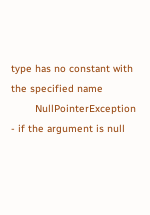type has no constant with the specified name
        NullPointerException - if the argument is null